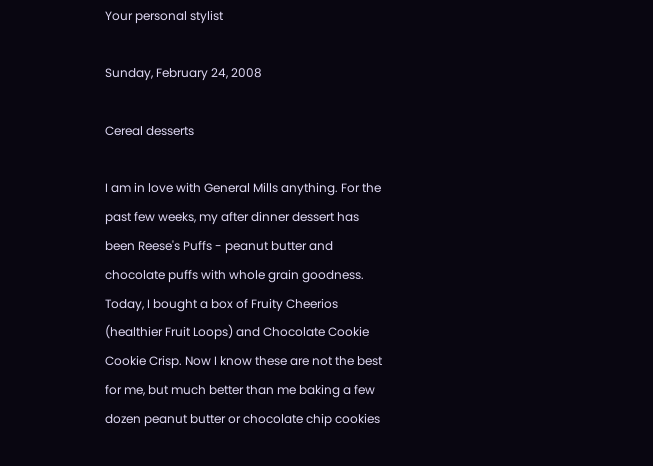Your personal stylist

Sunday, February 24, 2008

Cereal desserts

I am in love with General Mills anything. For the past few weeks, my after dinner dessert has been Reese's Puffs - peanut butter and chocolate puffs with whole grain goodness. Today, I bought a box of Fruity Cheerios (healthier Fruit Loops) and Chocolate Cookie Cookie Crisp. Now I know these are not the best for me, but much better than me baking a few dozen peanut butter or chocolate chip cookies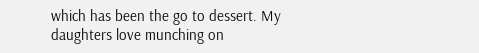which has been the go to dessert. My daughters love munching on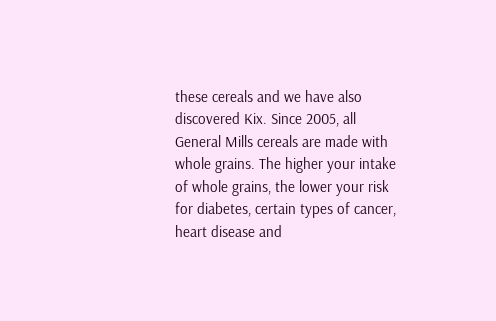these cereals and we have also discovered Kix. Since 2005, all General Mills cereals are made with whole grains. The higher your intake of whole grains, the lower your risk for diabetes, certain types of cancer, heart disease and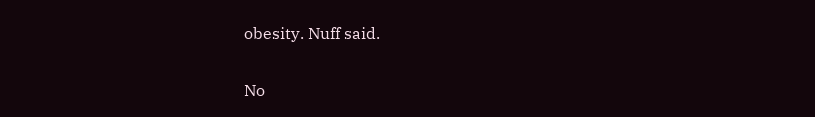obesity. Nuff said.

No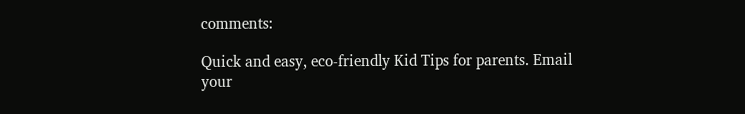comments:

Quick and easy, eco-friendly Kid Tips for parents. Email your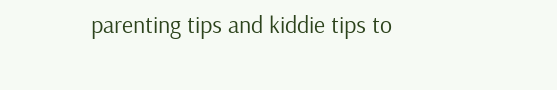parenting tips and kiddie tips to